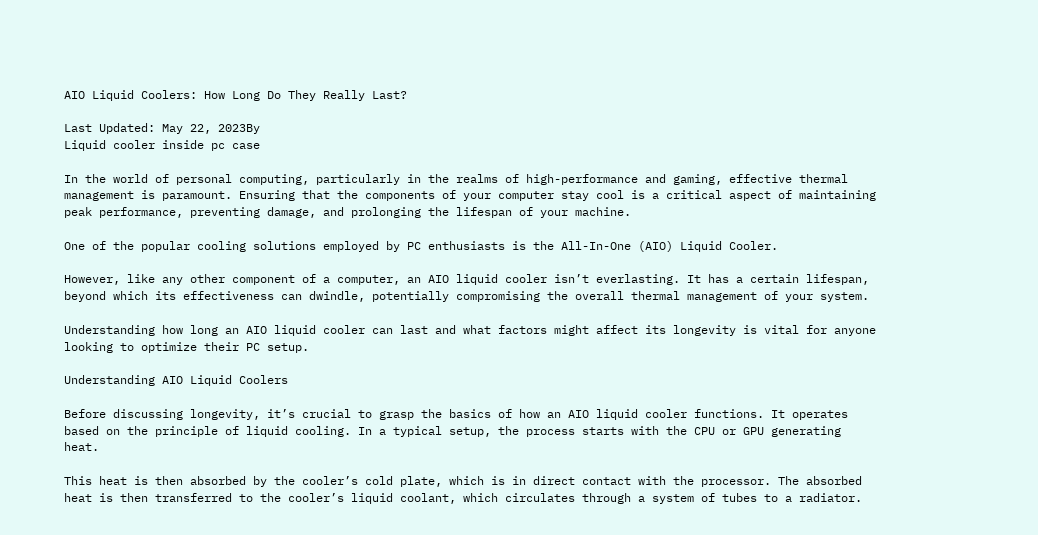AIO Liquid Coolers: How Long Do They Really Last?

Last Updated: May 22, 2023By
Liquid cooler inside pc case

In the world of personal computing, particularly in the realms of high-performance and gaming, effective thermal management is paramount. Ensuring that the components of your computer stay cool is a critical aspect of maintaining peak performance, preventing damage, and prolonging the lifespan of your machine.

One of the popular cooling solutions employed by PC enthusiasts is the All-In-One (AIO) Liquid Cooler.

However, like any other component of a computer, an AIO liquid cooler isn’t everlasting. It has a certain lifespan, beyond which its effectiveness can dwindle, potentially compromising the overall thermal management of your system.

Understanding how long an AIO liquid cooler can last and what factors might affect its longevity is vital for anyone looking to optimize their PC setup.

Understanding AIO Liquid Coolers

Before discussing longevity, it’s crucial to grasp the basics of how an AIO liquid cooler functions. It operates based on the principle of liquid cooling. In a typical setup, the process starts with the CPU or GPU generating heat.

This heat is then absorbed by the cooler’s cold plate, which is in direct contact with the processor. The absorbed heat is then transferred to the cooler’s liquid coolant, which circulates through a system of tubes to a radiator.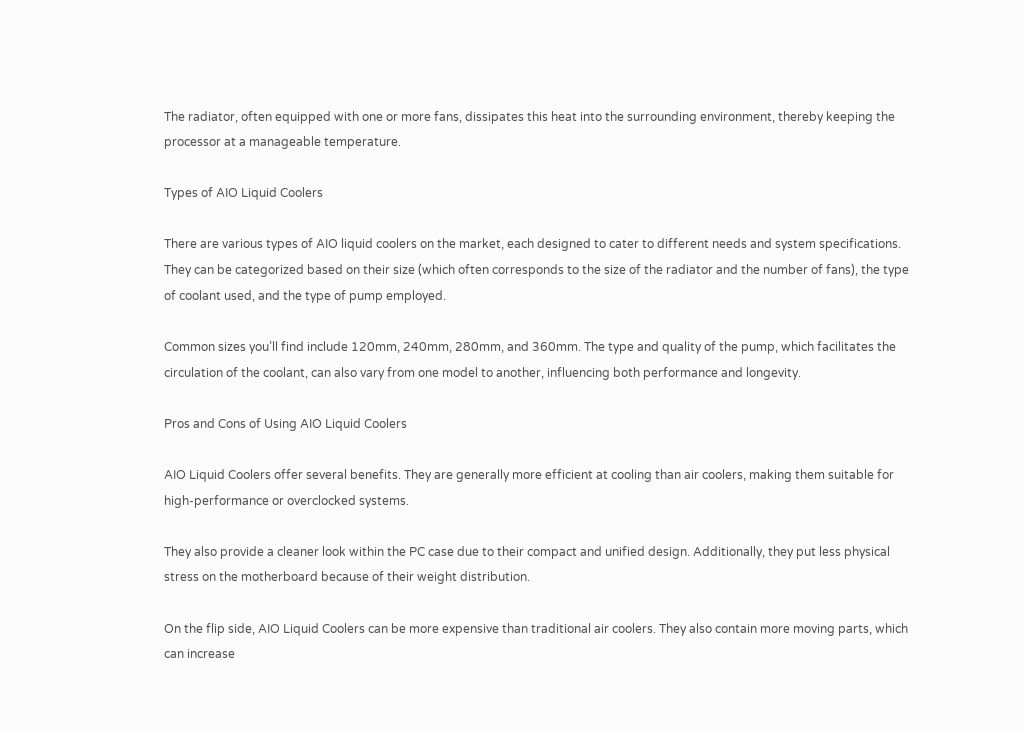The radiator, often equipped with one or more fans, dissipates this heat into the surrounding environment, thereby keeping the processor at a manageable temperature.

Types of AIO Liquid Coolers

There are various types of AIO liquid coolers on the market, each designed to cater to different needs and system specifications. They can be categorized based on their size (which often corresponds to the size of the radiator and the number of fans), the type of coolant used, and the type of pump employed.

Common sizes you’ll find include 120mm, 240mm, 280mm, and 360mm. The type and quality of the pump, which facilitates the circulation of the coolant, can also vary from one model to another, influencing both performance and longevity.

Pros and Cons of Using AIO Liquid Coolers

AIO Liquid Coolers offer several benefits. They are generally more efficient at cooling than air coolers, making them suitable for high-performance or overclocked systems.

They also provide a cleaner look within the PC case due to their compact and unified design. Additionally, they put less physical stress on the motherboard because of their weight distribution.

On the flip side, AIO Liquid Coolers can be more expensive than traditional air coolers. They also contain more moving parts, which can increase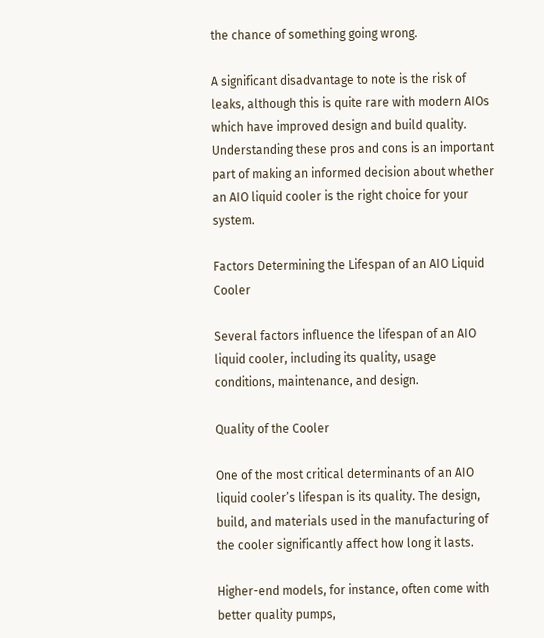the chance of something going wrong.

A significant disadvantage to note is the risk of leaks, although this is quite rare with modern AIOs which have improved design and build quality. Understanding these pros and cons is an important part of making an informed decision about whether an AIO liquid cooler is the right choice for your system.

Factors Determining the Lifespan of an AIO Liquid Cooler

Several factors influence the lifespan of an AIO liquid cooler, including its quality, usage conditions, maintenance, and design.

Quality of the Cooler

One of the most critical determinants of an AIO liquid cooler’s lifespan is its quality. The design, build, and materials used in the manufacturing of the cooler significantly affect how long it lasts.

Higher-end models, for instance, often come with better quality pumps,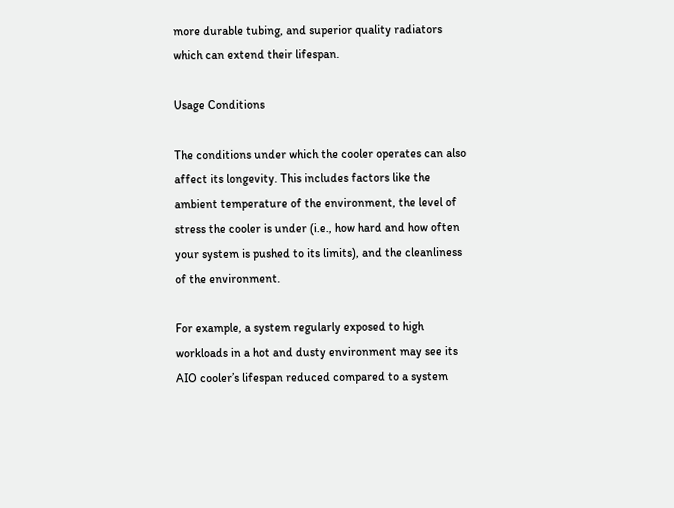more durable tubing, and superior quality radiators which can extend their lifespan.

Usage Conditions

The conditions under which the cooler operates can also affect its longevity. This includes factors like the ambient temperature of the environment, the level of stress the cooler is under (i.e., how hard and how often your system is pushed to its limits), and the cleanliness of the environment.

For example, a system regularly exposed to high workloads in a hot and dusty environment may see its AIO cooler’s lifespan reduced compared to a system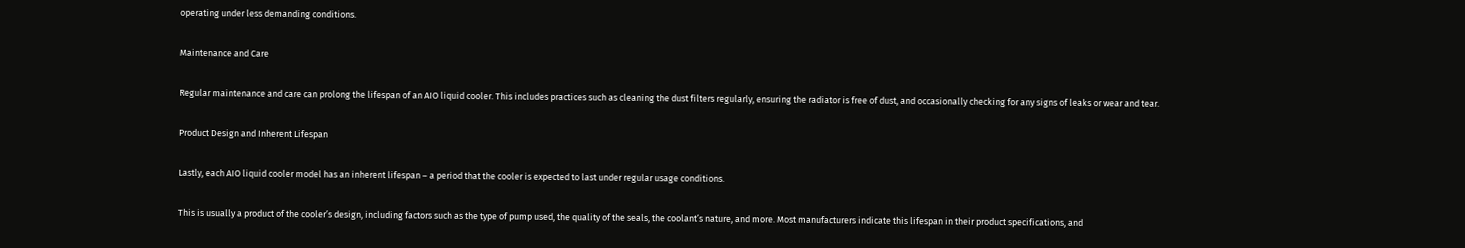operating under less demanding conditions.

Maintenance and Care

Regular maintenance and care can prolong the lifespan of an AIO liquid cooler. This includes practices such as cleaning the dust filters regularly, ensuring the radiator is free of dust, and occasionally checking for any signs of leaks or wear and tear.

Product Design and Inherent Lifespan

Lastly, each AIO liquid cooler model has an inherent lifespan – a period that the cooler is expected to last under regular usage conditions.

This is usually a product of the cooler’s design, including factors such as the type of pump used, the quality of the seals, the coolant’s nature, and more. Most manufacturers indicate this lifespan in their product specifications, and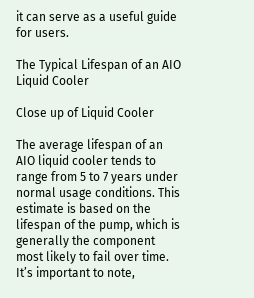it can serve as a useful guide for users.

The Typical Lifespan of an AIO Liquid Cooler

Close up of Liquid Cooler

The average lifespan of an AIO liquid cooler tends to range from 5 to 7 years under normal usage conditions. This estimate is based on the lifespan of the pump, which is generally the component most likely to fail over time. It’s important to note,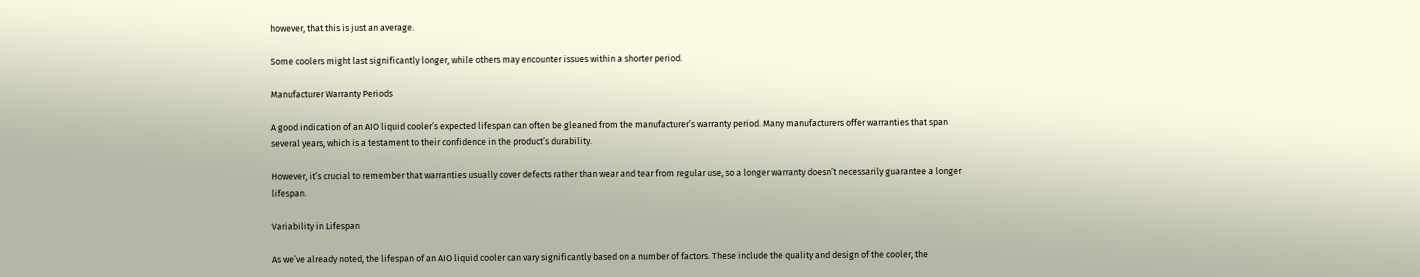however, that this is just an average.

Some coolers might last significantly longer, while others may encounter issues within a shorter period.

Manufacturer Warranty Periods

A good indication of an AIO liquid cooler’s expected lifespan can often be gleaned from the manufacturer’s warranty period. Many manufacturers offer warranties that span several years, which is a testament to their confidence in the product’s durability.

However, it’s crucial to remember that warranties usually cover defects rather than wear and tear from regular use, so a longer warranty doesn’t necessarily guarantee a longer lifespan.

Variability in Lifespan

As we’ve already noted, the lifespan of an AIO liquid cooler can vary significantly based on a number of factors. These include the quality and design of the cooler, the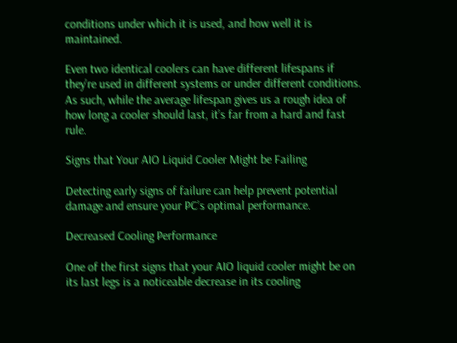conditions under which it is used, and how well it is maintained.

Even two identical coolers can have different lifespans if they’re used in different systems or under different conditions. As such, while the average lifespan gives us a rough idea of how long a cooler should last, it’s far from a hard and fast rule.

Signs that Your AIO Liquid Cooler Might be Failing

Detecting early signs of failure can help prevent potential damage and ensure your PC’s optimal performance.

Decreased Cooling Performance

One of the first signs that your AIO liquid cooler might be on its last legs is a noticeable decrease in its cooling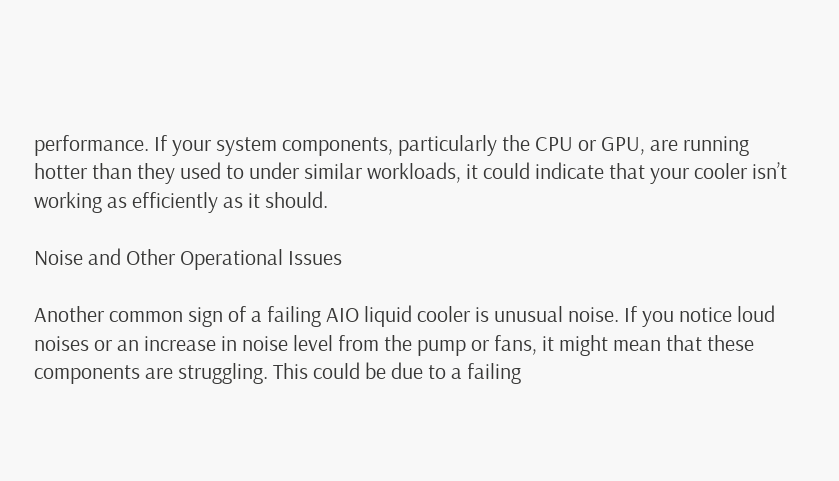performance. If your system components, particularly the CPU or GPU, are running hotter than they used to under similar workloads, it could indicate that your cooler isn’t working as efficiently as it should.

Noise and Other Operational Issues

Another common sign of a failing AIO liquid cooler is unusual noise. If you notice loud noises or an increase in noise level from the pump or fans, it might mean that these components are struggling. This could be due to a failing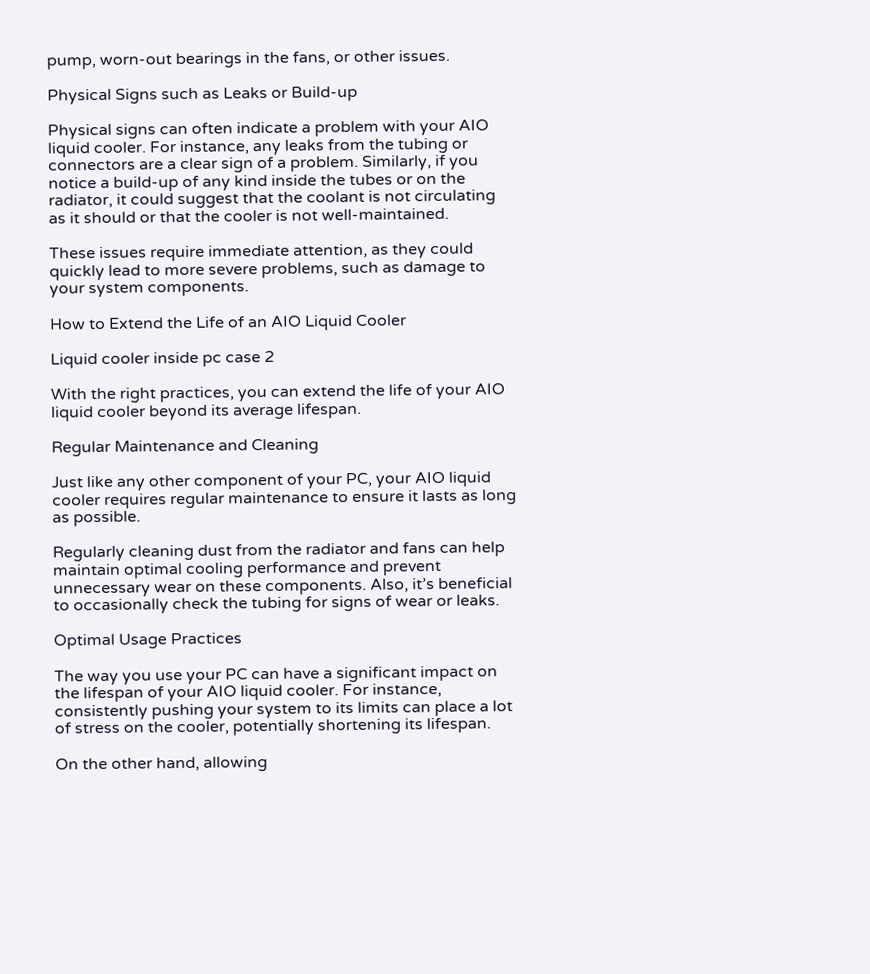pump, worn-out bearings in the fans, or other issues.

Physical Signs such as Leaks or Build-up

Physical signs can often indicate a problem with your AIO liquid cooler. For instance, any leaks from the tubing or connectors are a clear sign of a problem. Similarly, if you notice a build-up of any kind inside the tubes or on the radiator, it could suggest that the coolant is not circulating as it should or that the cooler is not well-maintained.

These issues require immediate attention, as they could quickly lead to more severe problems, such as damage to your system components.

How to Extend the Life of an AIO Liquid Cooler

Liquid cooler inside pc case 2

With the right practices, you can extend the life of your AIO liquid cooler beyond its average lifespan.

Regular Maintenance and Cleaning

Just like any other component of your PC, your AIO liquid cooler requires regular maintenance to ensure it lasts as long as possible.

Regularly cleaning dust from the radiator and fans can help maintain optimal cooling performance and prevent unnecessary wear on these components. Also, it’s beneficial to occasionally check the tubing for signs of wear or leaks.

Optimal Usage Practices

The way you use your PC can have a significant impact on the lifespan of your AIO liquid cooler. For instance, consistently pushing your system to its limits can place a lot of stress on the cooler, potentially shortening its lifespan.

On the other hand, allowing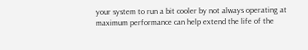your system to run a bit cooler by not always operating at maximum performance can help extend the life of the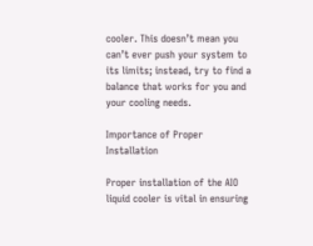cooler. This doesn’t mean you can’t ever push your system to its limits; instead, try to find a balance that works for you and your cooling needs.

Importance of Proper Installation

Proper installation of the AIO liquid cooler is vital in ensuring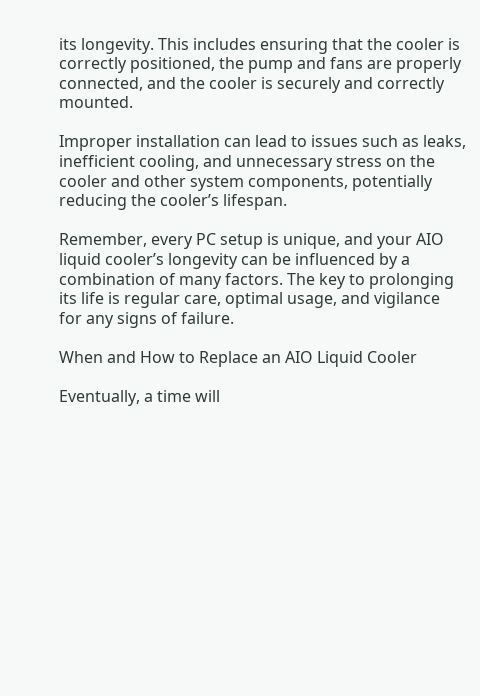its longevity. This includes ensuring that the cooler is correctly positioned, the pump and fans are properly connected, and the cooler is securely and correctly mounted.

Improper installation can lead to issues such as leaks, inefficient cooling, and unnecessary stress on the cooler and other system components, potentially reducing the cooler’s lifespan.

Remember, every PC setup is unique, and your AIO liquid cooler’s longevity can be influenced by a combination of many factors. The key to prolonging its life is regular care, optimal usage, and vigilance for any signs of failure.

When and How to Replace an AIO Liquid Cooler

Eventually, a time will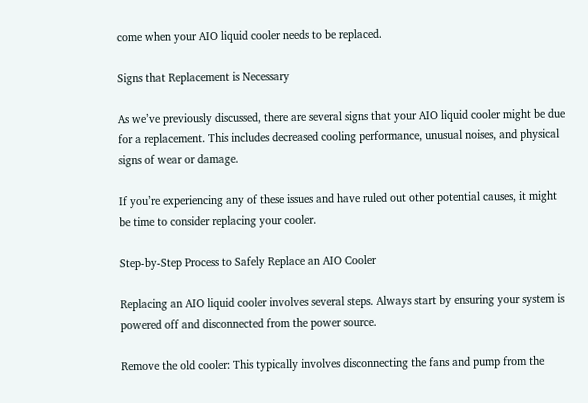come when your AIO liquid cooler needs to be replaced.

Signs that Replacement is Necessary

As we’ve previously discussed, there are several signs that your AIO liquid cooler might be due for a replacement. This includes decreased cooling performance, unusual noises, and physical signs of wear or damage.

If you’re experiencing any of these issues and have ruled out other potential causes, it might be time to consider replacing your cooler.

Step-by-Step Process to Safely Replace an AIO Cooler

Replacing an AIO liquid cooler involves several steps. Always start by ensuring your system is powered off and disconnected from the power source.

Remove the old cooler: This typically involves disconnecting the fans and pump from the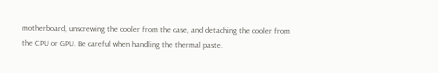motherboard, unscrewing the cooler from the case, and detaching the cooler from the CPU or GPU. Be careful when handling the thermal paste.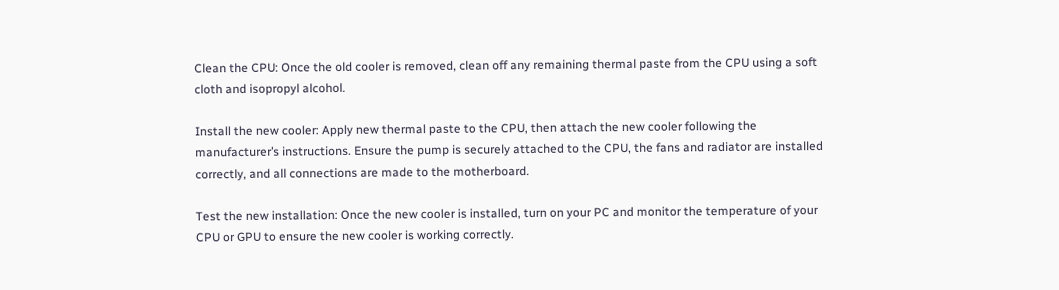Clean the CPU: Once the old cooler is removed, clean off any remaining thermal paste from the CPU using a soft cloth and isopropyl alcohol.

Install the new cooler: Apply new thermal paste to the CPU, then attach the new cooler following the manufacturer’s instructions. Ensure the pump is securely attached to the CPU, the fans and radiator are installed correctly, and all connections are made to the motherboard.

Test the new installation: Once the new cooler is installed, turn on your PC and monitor the temperature of your CPU or GPU to ensure the new cooler is working correctly.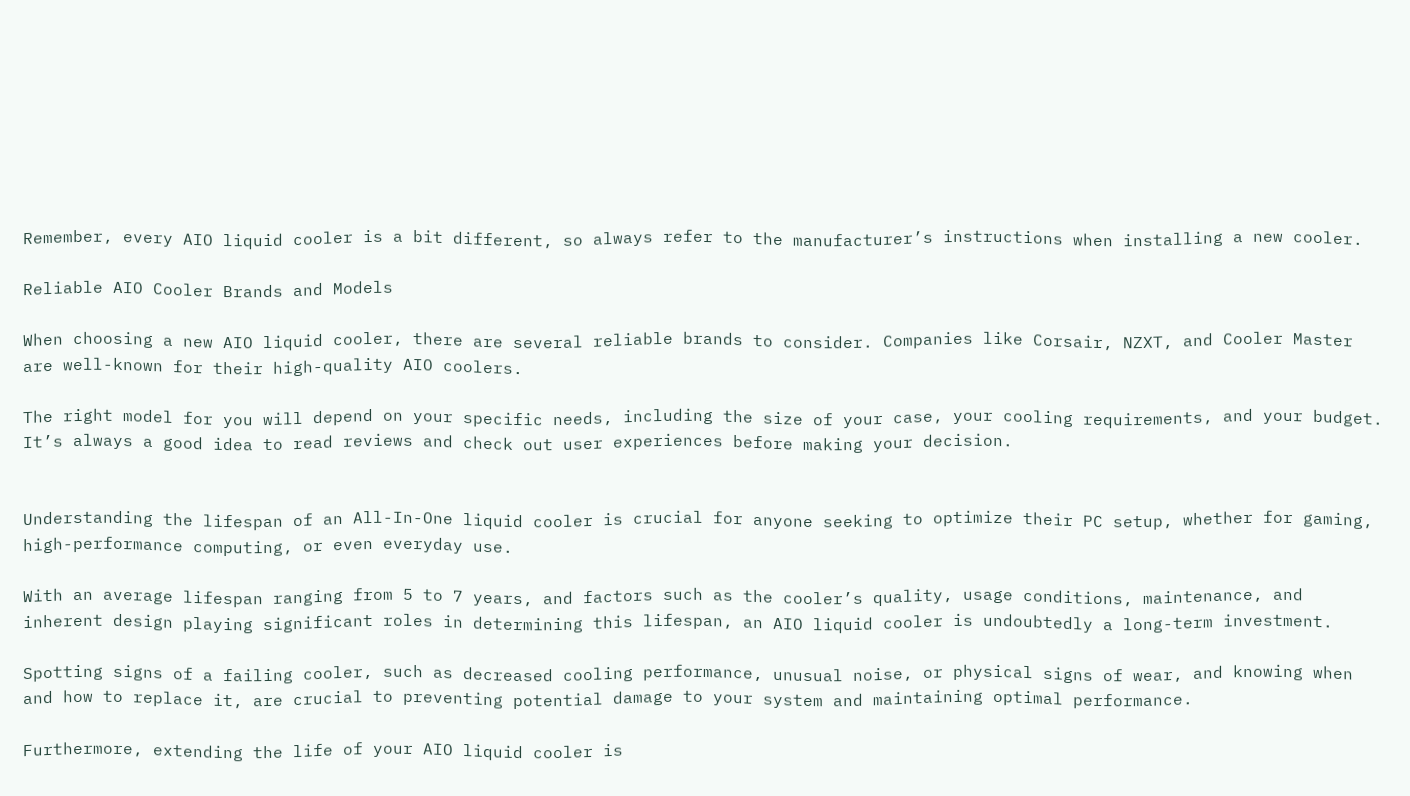Remember, every AIO liquid cooler is a bit different, so always refer to the manufacturer’s instructions when installing a new cooler.

Reliable AIO Cooler Brands and Models

When choosing a new AIO liquid cooler, there are several reliable brands to consider. Companies like Corsair, NZXT, and Cooler Master are well-known for their high-quality AIO coolers.

The right model for you will depend on your specific needs, including the size of your case, your cooling requirements, and your budget. It’s always a good idea to read reviews and check out user experiences before making your decision.


Understanding the lifespan of an All-In-One liquid cooler is crucial for anyone seeking to optimize their PC setup, whether for gaming, high-performance computing, or even everyday use.

With an average lifespan ranging from 5 to 7 years, and factors such as the cooler’s quality, usage conditions, maintenance, and inherent design playing significant roles in determining this lifespan, an AIO liquid cooler is undoubtedly a long-term investment.

Spotting signs of a failing cooler, such as decreased cooling performance, unusual noise, or physical signs of wear, and knowing when and how to replace it, are crucial to preventing potential damage to your system and maintaining optimal performance.

Furthermore, extending the life of your AIO liquid cooler is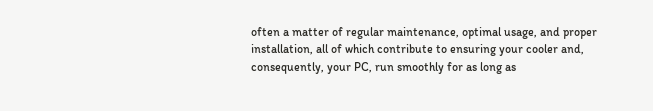often a matter of regular maintenance, optimal usage, and proper installation, all of which contribute to ensuring your cooler and, consequently, your PC, run smoothly for as long as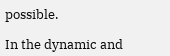possible.

In the dynamic and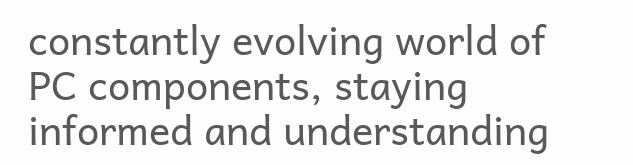constantly evolving world of PC components, staying informed and understanding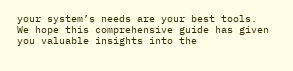your system’s needs are your best tools. We hope this comprehensive guide has given you valuable insights into the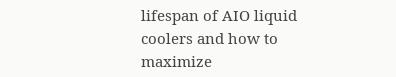lifespan of AIO liquid coolers and how to maximize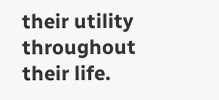their utility throughout their life.